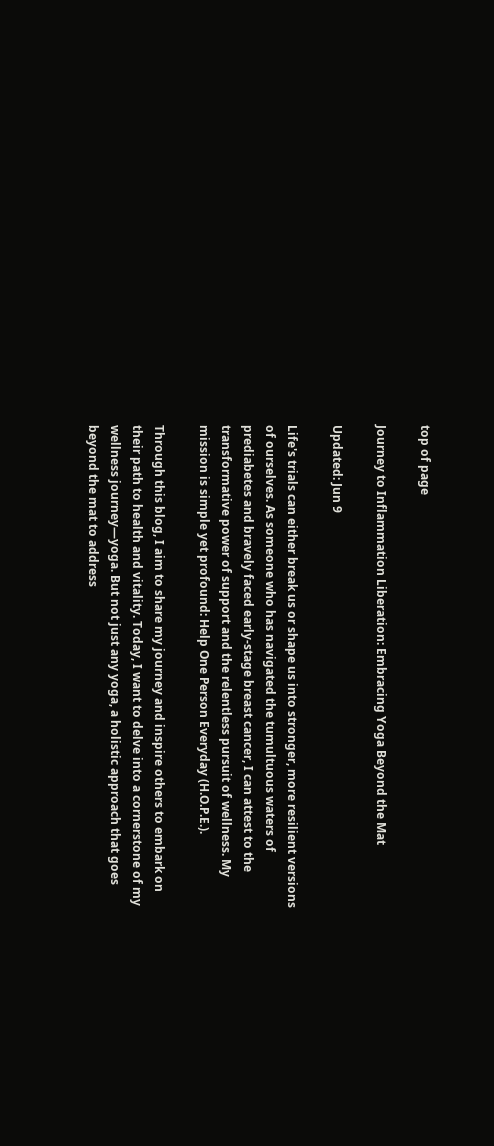top of page

Journey to Inflammation Liberation: Embracing Yoga Beyond the Mat

Updated: Jun 9

Life's trials can either break us or shape us into stronger, more resilient versions of ourselves. As someone who has navigated the tumultuous waters of prediabetes and bravely faced early-stage breast cancer, I can attest to the transformative power of support and the relentless pursuit of wellness. My mission is simple yet profound: Help One Person Everyday (H.O.P.E.).

Through this blog, I aim to share my journey and inspire others to embark on their path to health and vitality. Today, I want to delve into a cornerstone of my wellness journey—yoga. But not just any yoga, a holistic approach that goes beyond the mat to address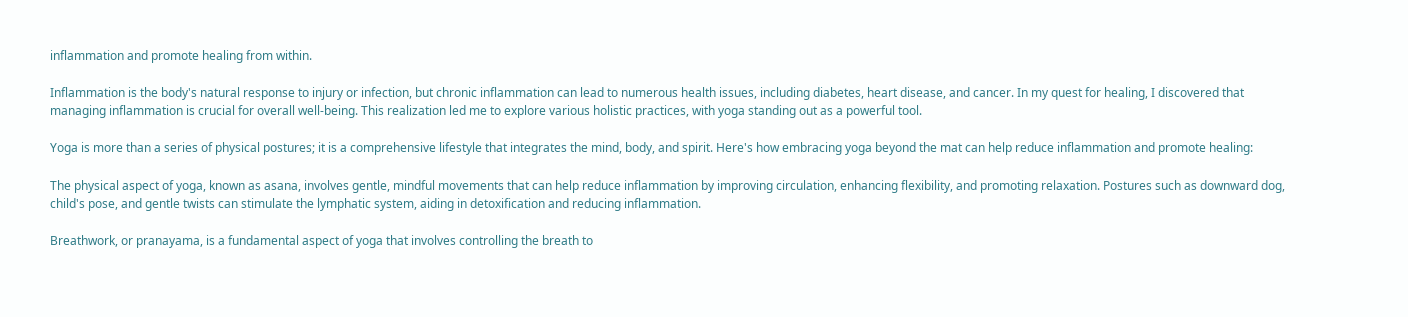inflammation and promote healing from within.

Inflammation is the body's natural response to injury or infection, but chronic inflammation can lead to numerous health issues, including diabetes, heart disease, and cancer. In my quest for healing, I discovered that managing inflammation is crucial for overall well-being. This realization led me to explore various holistic practices, with yoga standing out as a powerful tool.

Yoga is more than a series of physical postures; it is a comprehensive lifestyle that integrates the mind, body, and spirit. Here's how embracing yoga beyond the mat can help reduce inflammation and promote healing:

The physical aspect of yoga, known as asana, involves gentle, mindful movements that can help reduce inflammation by improving circulation, enhancing flexibility, and promoting relaxation. Postures such as downward dog, child's pose, and gentle twists can stimulate the lymphatic system, aiding in detoxification and reducing inflammation.

Breathwork, or pranayama, is a fundamental aspect of yoga that involves controlling the breath to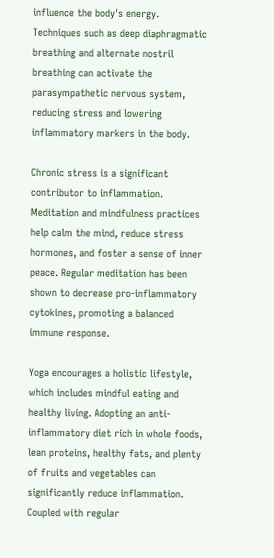influence the body's energy. Techniques such as deep diaphragmatic breathing and alternate nostril breathing can activate the parasympathetic nervous system, reducing stress and lowering inflammatory markers in the body.

Chronic stress is a significant contributor to inflammation. Meditation and mindfulness practices help calm the mind, reduce stress hormones, and foster a sense of inner peace. Regular meditation has been shown to decrease pro-inflammatory cytokines, promoting a balanced immune response.

Yoga encourages a holistic lifestyle, which includes mindful eating and healthy living. Adopting an anti-inflammatory diet rich in whole foods, lean proteins, healthy fats, and plenty of fruits and vegetables can significantly reduce inflammation. Coupled with regular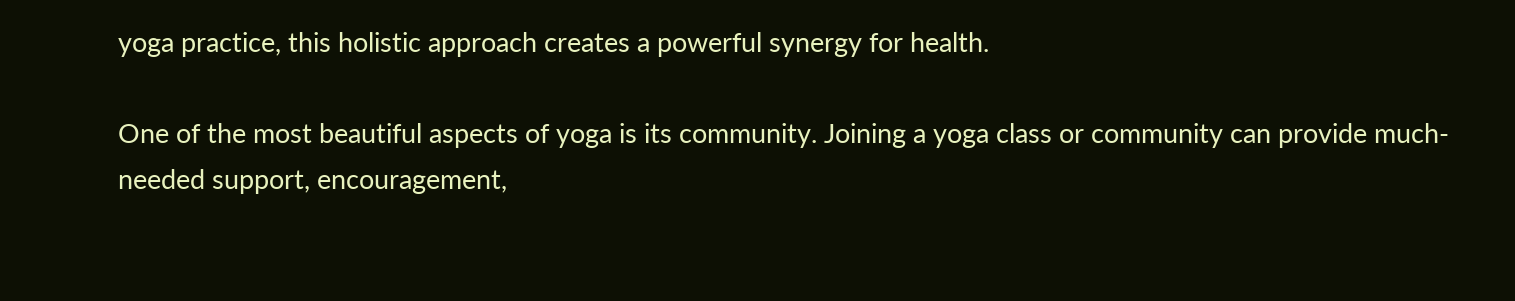yoga practice, this holistic approach creates a powerful synergy for health.

One of the most beautiful aspects of yoga is its community. Joining a yoga class or community can provide much-needed support, encouragement,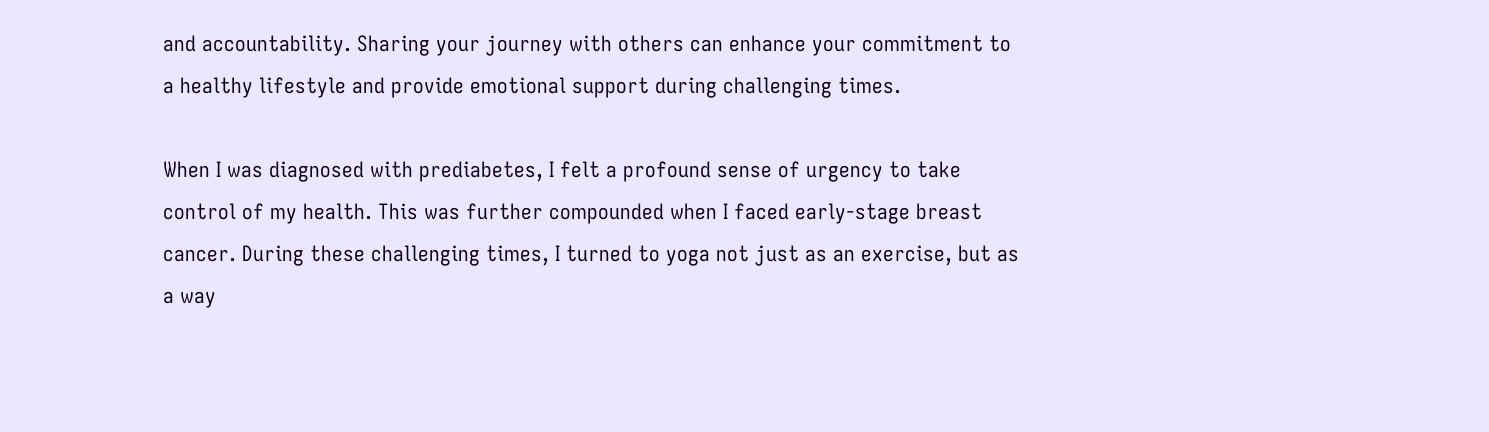and accountability. Sharing your journey with others can enhance your commitment to a healthy lifestyle and provide emotional support during challenging times.

When I was diagnosed with prediabetes, I felt a profound sense of urgency to take control of my health. This was further compounded when I faced early-stage breast cancer. During these challenging times, I turned to yoga not just as an exercise, but as a way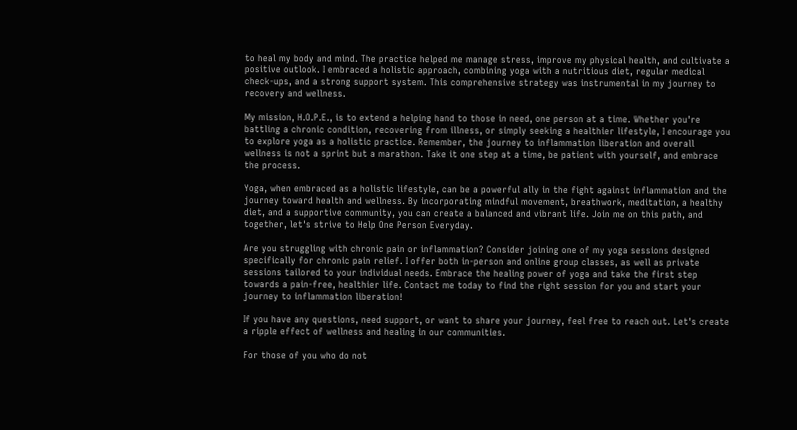to heal my body and mind. The practice helped me manage stress, improve my physical health, and cultivate a positive outlook. I embraced a holistic approach, combining yoga with a nutritious diet, regular medical check-ups, and a strong support system. This comprehensive strategy was instrumental in my journey to recovery and wellness.

My mission, H.O.P.E., is to extend a helping hand to those in need, one person at a time. Whether you're battling a chronic condition, recovering from illness, or simply seeking a healthier lifestyle, I encourage you to explore yoga as a holistic practice. Remember, the journey to inflammation liberation and overall wellness is not a sprint but a marathon. Take it one step at a time, be patient with yourself, and embrace the process.

Yoga, when embraced as a holistic lifestyle, can be a powerful ally in the fight against inflammation and the journey toward health and wellness. By incorporating mindful movement, breathwork, meditation, a healthy diet, and a supportive community, you can create a balanced and vibrant life. Join me on this path, and together, let's strive to Help One Person Everyday.

Are you struggling with chronic pain or inflammation? Consider joining one of my yoga sessions designed specifically for chronic pain relief. I offer both in-person and online group classes, as well as private sessions tailored to your individual needs. Embrace the healing power of yoga and take the first step towards a pain-free, healthier life. Contact me today to find the right session for you and start your journey to inflammation liberation!

If you have any questions, need support, or want to share your journey, feel free to reach out. Let's create a ripple effect of wellness and healing in our communities.

For those of you who do not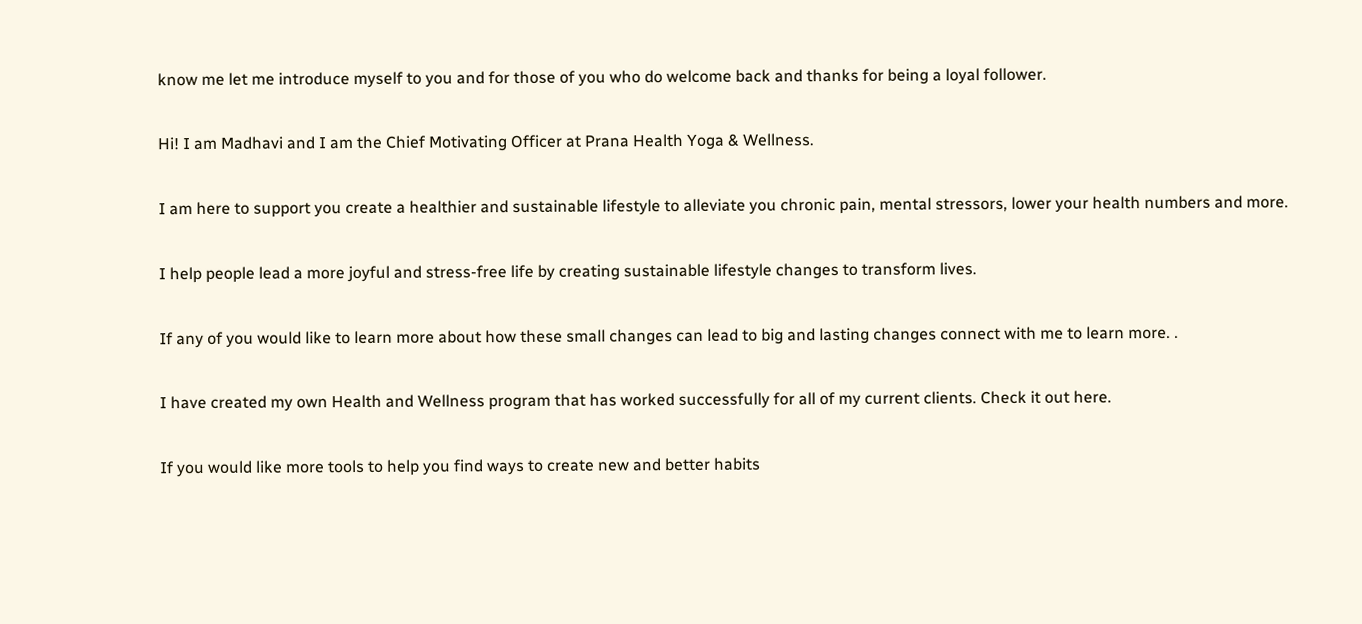know me let me introduce myself to you and for those of you who do welcome back and thanks for being a loyal follower.

Hi! I am Madhavi and I am the Chief Motivating Officer at Prana Health Yoga & Wellness.

I am here to support you create a healthier and sustainable lifestyle to alleviate you chronic pain, mental stressors, lower your health numbers and more.

I help people lead a more joyful and stress-free life by creating sustainable lifestyle changes to transform lives.

If any of you would like to learn more about how these small changes can lead to big and lasting changes connect with me to learn more. .

I have created my own Health and Wellness program that has worked successfully for all of my current clients. Check it out here.

If you would like more tools to help you find ways to create new and better habits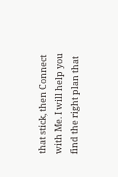that stick, then Connect with Me. I will help you find the right plan that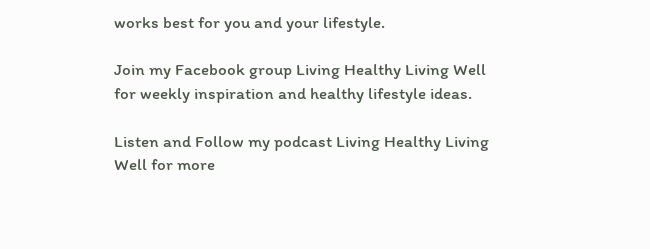works best for you and your lifestyle.

Join my Facebook group Living Healthy Living Well for weekly inspiration and healthy lifestyle ideas.

Listen and Follow my podcast Living Healthy Living Well for more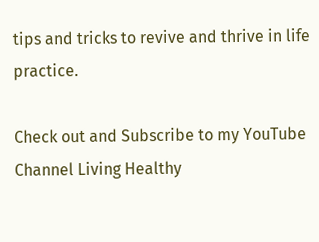tips and tricks to revive and thrive in life practice.

Check out and Subscribe to my YouTube Channel Living Healthy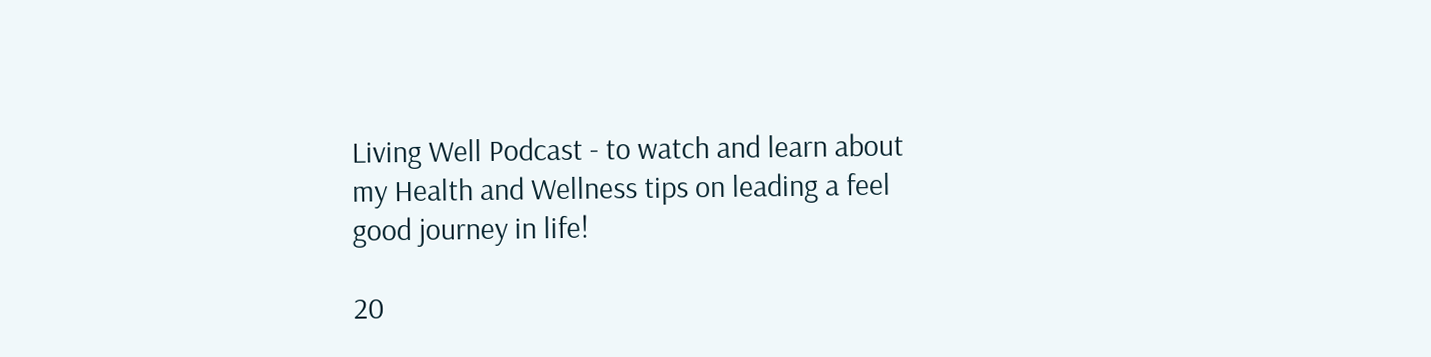Living Well Podcast - to watch and learn about my Health and Wellness tips on leading a feel good journey in life!

20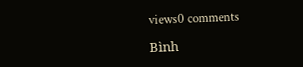views0 comments

Bình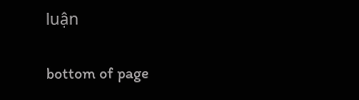luận

bottom of page